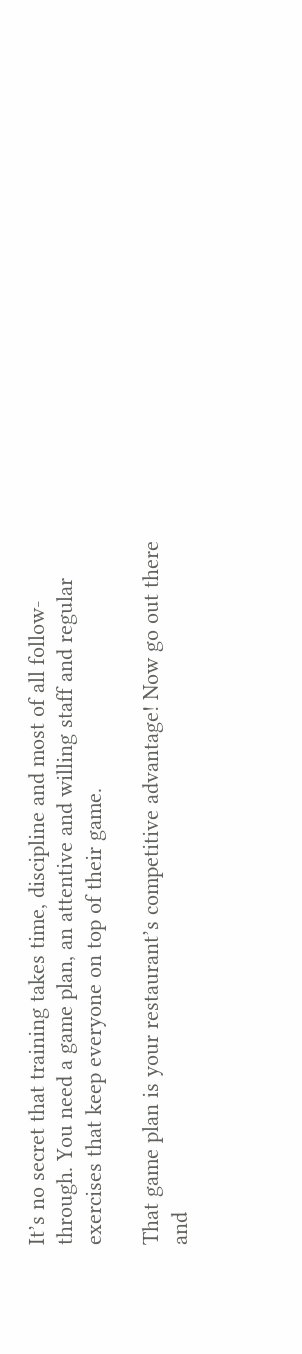It’s no secret that training takes time, discipline and most of all follow-through. You need a game plan, an attentive and willing staff and regular exercises that keep everyone on top of their game.

That game plan is your restaurant’s competitive advantage! Now go out there and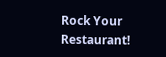Rock Your Restaurant!